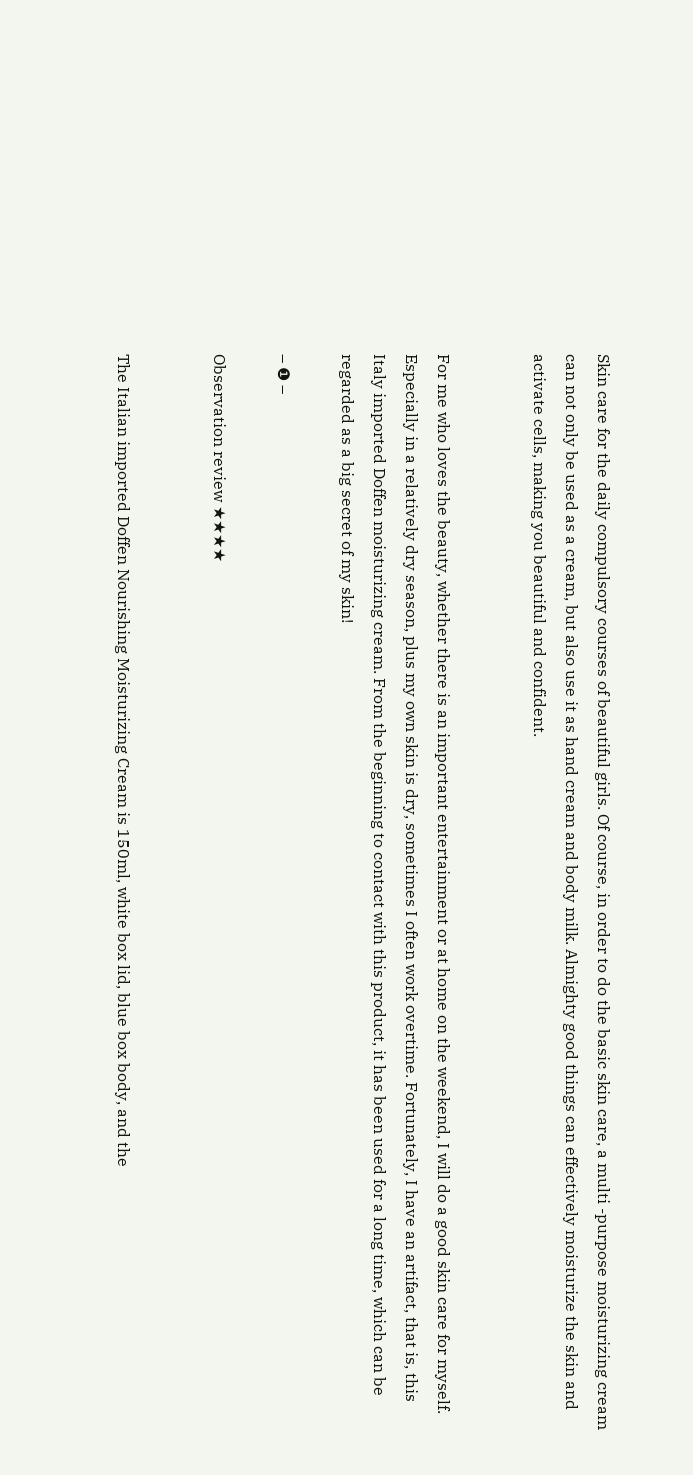Skin care for the daily compulsory courses of beautiful girls. Of course, in order to do the basic skin care, a multi -purpose moisturizing cream can not only be used as a cream, but also use it as hand cream and body milk. Almighty good things can effectively moisturize the skin and activate cells, making you beautiful and confident.


For me who loves the beauty, whether there is an important entertainment or at home on the weekend, I will do a good skin care for myself. Especially in a relatively dry season, plus my own skin is dry, sometimes I often work overtime. Fortunately, I have an artifact, that is, this Italy imported Doffen moisturizing cream. From the beginning to contact with this product, it has been used for a long time, which can be regarded as a big secret of my skin!

– ❶ –

Observation review ★★★★


The Italian imported Doffen Nourishing Moisturizing Cream is 150ml, white box lid, blue box body, and the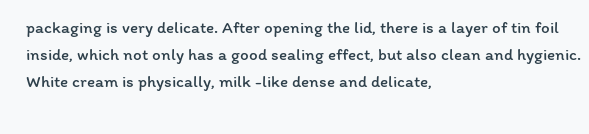packaging is very delicate. After opening the lid, there is a layer of tin foil inside, which not only has a good sealing effect, but also clean and hygienic. White cream is physically, milk -like dense and delicate,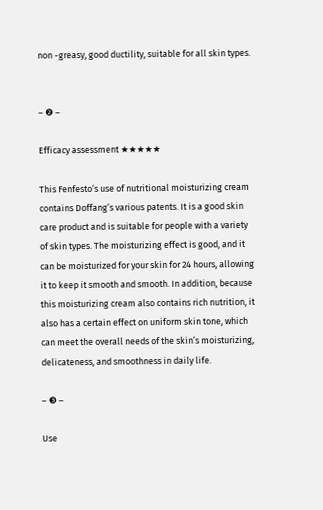non -greasy, good ductility, suitable for all skin types.


– ❷ –

Efficacy assessment ★★★★★

This Fenfesto’s use of nutritional moisturizing cream contains Doffang’s various patents. It is a good skin care product and is suitable for people with a variety of skin types. The moisturizing effect is good, and it can be moisturized for your skin for 24 hours, allowing it to keep it smooth and smooth. In addition, because this moisturizing cream also contains rich nutrition, it also has a certain effect on uniform skin tone, which can meet the overall needs of the skin’s moisturizing, delicateness, and smoothness in daily life.

– ❸ –

Use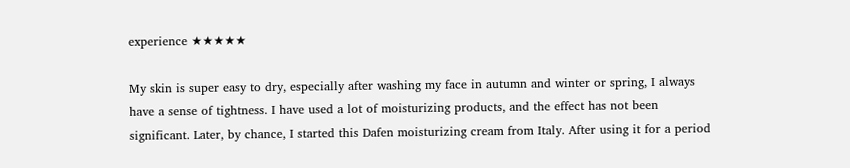experience ★★★★★

My skin is super easy to dry, especially after washing my face in autumn and winter or spring, I always have a sense of tightness. I have used a lot of moisturizing products, and the effect has not been significant. Later, by chance, I started this Dafen moisturizing cream from Italy. After using it for a period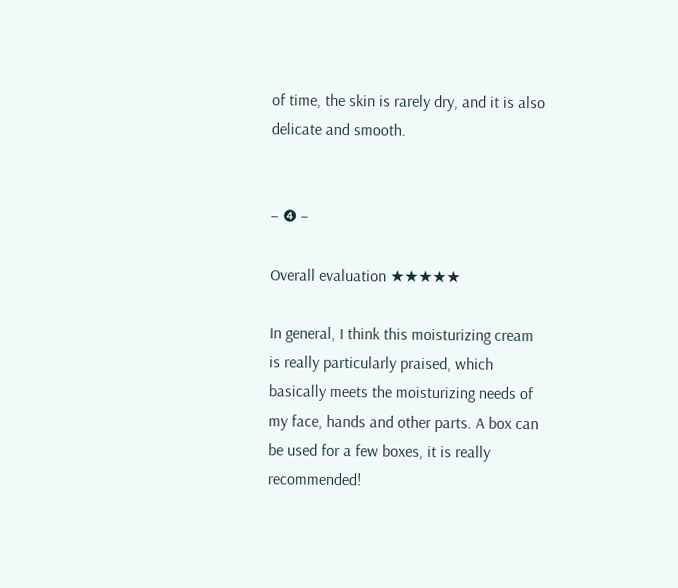of time, the skin is rarely dry, and it is also delicate and smooth.


– ❹ –

Overall evaluation ★★★★★

In general, I think this moisturizing cream is really particularly praised, which basically meets the moisturizing needs of my face, hands and other parts. A box can be used for a few boxes, it is really recommended!